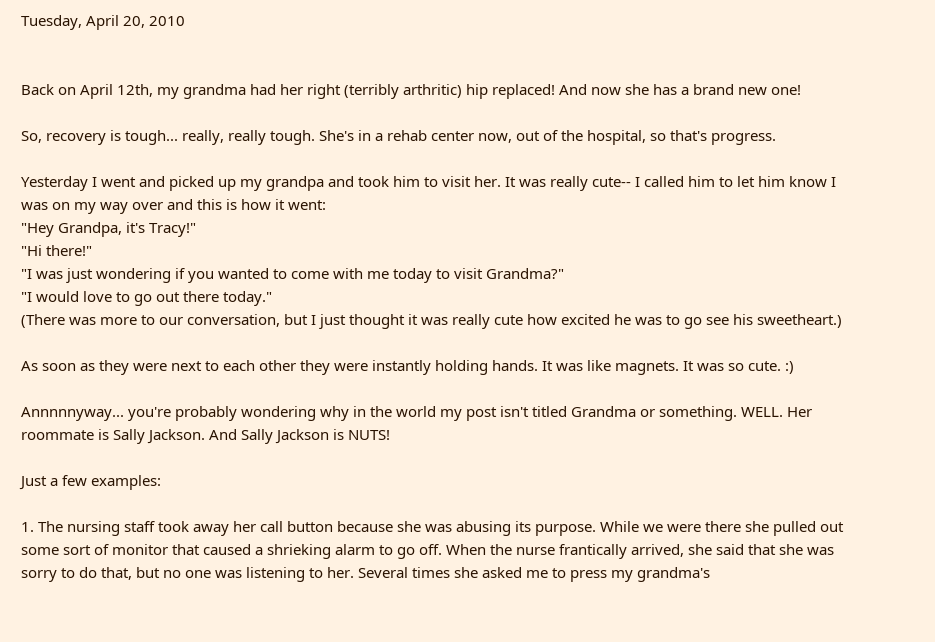Tuesday, April 20, 2010


Back on April 12th, my grandma had her right (terribly arthritic) hip replaced! And now she has a brand new one!

So, recovery is tough... really, really tough. She's in a rehab center now, out of the hospital, so that's progress.

Yesterday I went and picked up my grandpa and took him to visit her. It was really cute-- I called him to let him know I was on my way over and this is how it went:
"Hey Grandpa, it's Tracy!"
"Hi there!"
"I was just wondering if you wanted to come with me today to visit Grandma?"
"I would love to go out there today."
(There was more to our conversation, but I just thought it was really cute how excited he was to go see his sweetheart.)

As soon as they were next to each other they were instantly holding hands. It was like magnets. It was so cute. :)

Annnnnyway... you're probably wondering why in the world my post isn't titled Grandma or something. WELL. Her roommate is Sally Jackson. And Sally Jackson is NUTS!

Just a few examples:

1. The nursing staff took away her call button because she was abusing its purpose. While we were there she pulled out some sort of monitor that caused a shrieking alarm to go off. When the nurse frantically arrived, she said that she was sorry to do that, but no one was listening to her. Several times she asked me to press my grandma's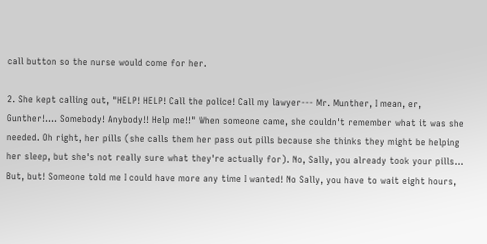call button so the nurse would come for her.

2. She kept calling out, "HELP! HELP! Call the police! Call my lawyer--- Mr. Munther, I mean, er, Gunther!.... Somebody! Anybody!! Help me!!" When someone came, she couldn't remember what it was she needed. Oh right, her pills (she calls them her pass out pills because she thinks they might be helping her sleep, but she's not really sure what they're actually for). No, Sally, you already took your pills... But, but! Someone told me I could have more any time I wanted! No Sally, you have to wait eight hours,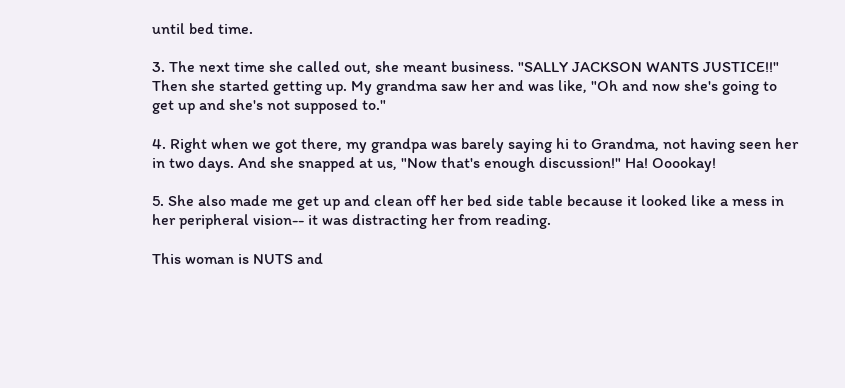until bed time.

3. The next time she called out, she meant business. "SALLY JACKSON WANTS JUSTICE!!" Then she started getting up. My grandma saw her and was like, "Oh and now she's going to get up and she's not supposed to."

4. Right when we got there, my grandpa was barely saying hi to Grandma, not having seen her in two days. And she snapped at us, "Now that's enough discussion!" Ha! Ooookay!

5. She also made me get up and clean off her bed side table because it looked like a mess in her peripheral vision-- it was distracting her from reading.

This woman is NUTS and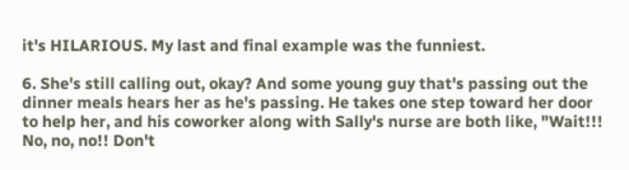it's HILARIOUS. My last and final example was the funniest.

6. She's still calling out, okay? And some young guy that's passing out the dinner meals hears her as he's passing. He takes one step toward her door to help her, and his coworker along with Sally's nurse are both like, "Wait!!! No, no, no!! Don't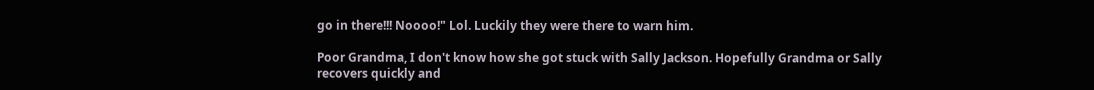go in there!!! Noooo!" Lol. Luckily they were there to warn him.

Poor Grandma, I don't know how she got stuck with Sally Jackson. Hopefully Grandma or Sally recovers quickly and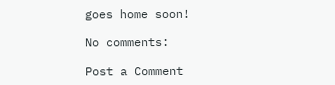goes home soon!

No comments:

Post a Comment